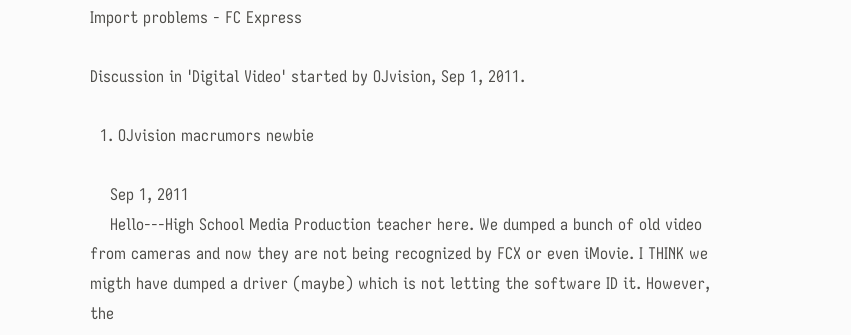Import problems - FC Express

Discussion in 'Digital Video' started by OJvision, Sep 1, 2011.

  1. OJvision macrumors newbie

    Sep 1, 2011
    Hello---High School Media Production teacher here. We dumped a bunch of old video from cameras and now they are not being recognized by FCX or even iMovie. I THINK we migth have dumped a driver (maybe) which is not letting the software ID it. However, the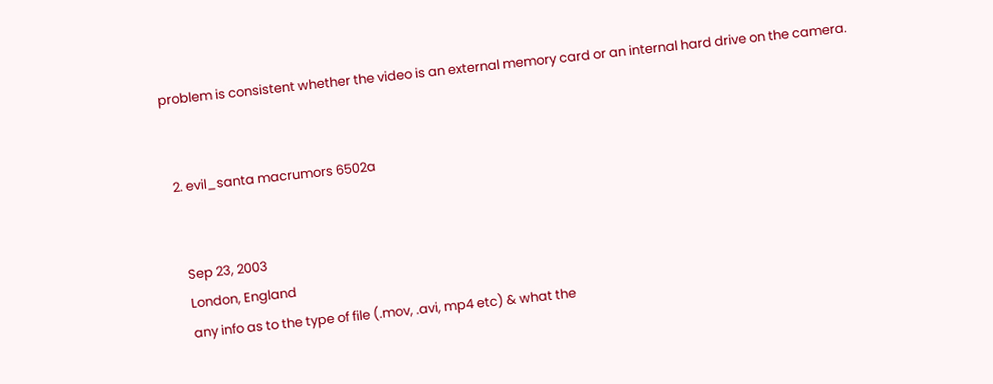problem is consistent whether the video is an external memory card or an internal hard drive on the camera.


  2. evil_santa macrumors 6502a


    Sep 23, 2003
    London, England
    any info as to the type of file (.mov, .avi, mp4 etc) & what the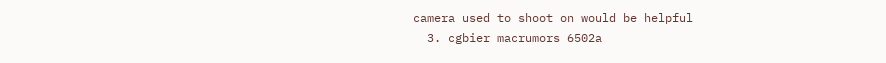camera used to shoot on would be helpful
  3. cgbier macrumors 6502a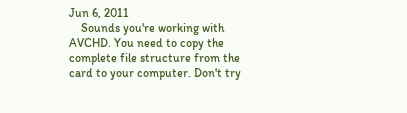Jun 6, 2011
    Sounds you're working with AVCHD. You need to copy the complete file structure from the card to your computer. Don't try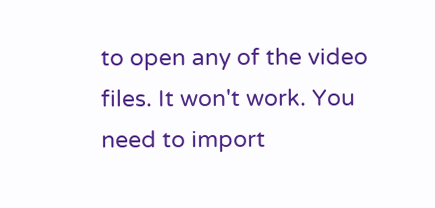to open any of the video files. It won't work. You need to import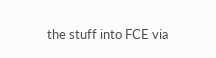the stuff into FCE via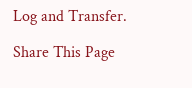Log and Transfer.

Share This Page